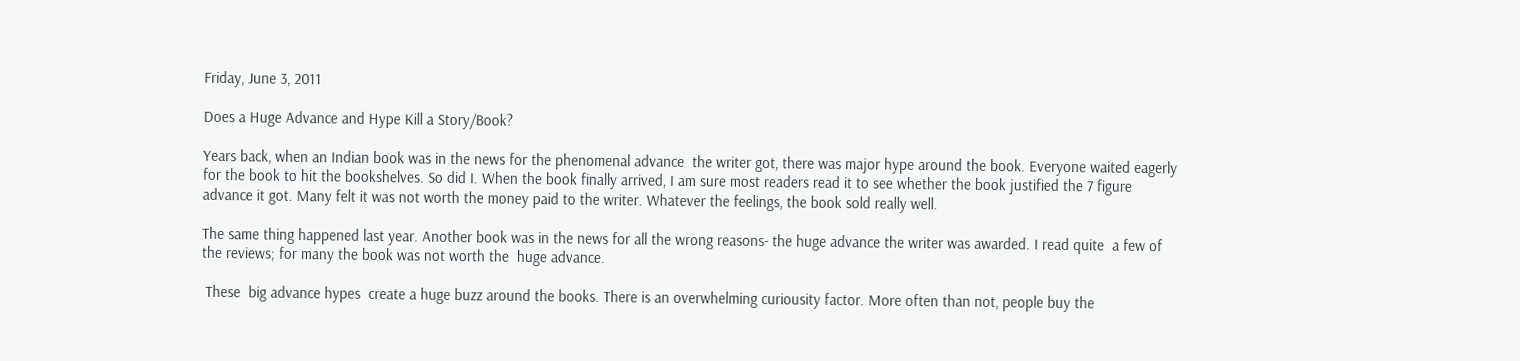Friday, June 3, 2011

Does a Huge Advance and Hype Kill a Story/Book?

Years back, when an Indian book was in the news for the phenomenal advance  the writer got, there was major hype around the book. Everyone waited eagerly for the book to hit the bookshelves. So did I. When the book finally arrived, I am sure most readers read it to see whether the book justified the 7 figure advance it got. Many felt it was not worth the money paid to the writer. Whatever the feelings, the book sold really well.

The same thing happened last year. Another book was in the news for all the wrong reasons- the huge advance the writer was awarded. I read quite  a few of the reviews; for many the book was not worth the  huge advance.

 These  big advance hypes  create a huge buzz around the books. There is an overwhelming curiousity factor. More often than not, people buy the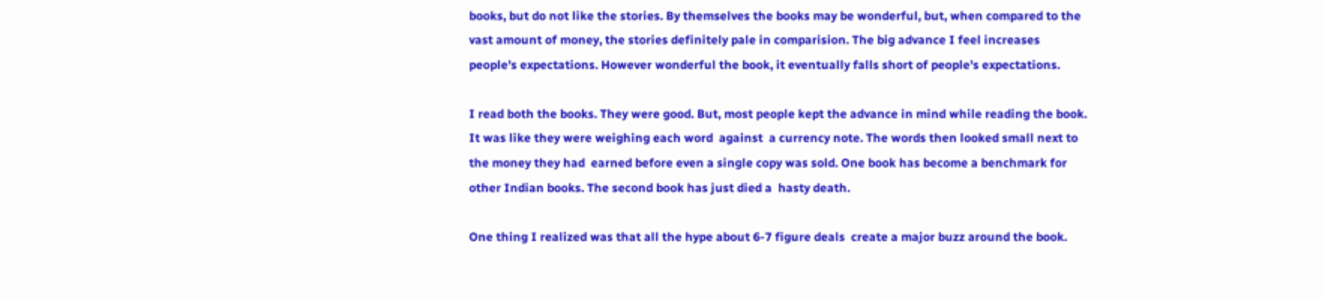books, but do not like the stories. By themselves the books may be wonderful, but, when compared to the vast amount of money, the stories definitely pale in comparision. The big advance I feel increases people's expectations. However wonderful the book, it eventually falls short of people's expectations.

I read both the books. They were good. But, most people kept the advance in mind while reading the book. It was like they were weighing each word  against  a currency note. The words then looked small next to the money they had  earned before even a single copy was sold. One book has become a benchmark for other Indian books. The second book has just died a  hasty death.

One thing I realized was that all the hype about 6-7 figure deals  create a major buzz around the book.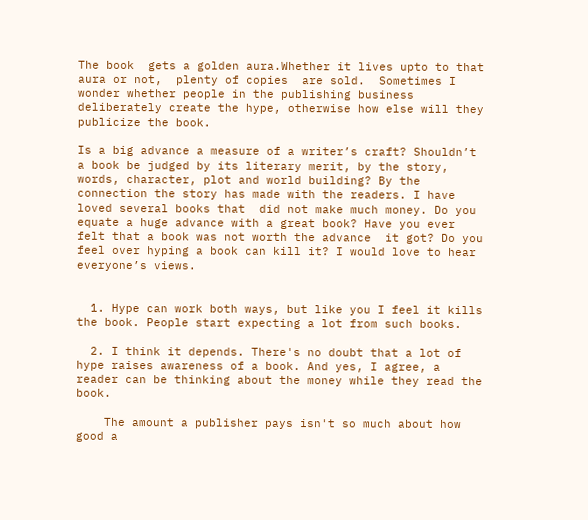The book  gets a golden aura.Whether it lives upto to that aura or not,  plenty of copies  are sold.  Sometimes I wonder whether people in the publishing business deliberately create the hype, otherwise how else will they publicize the book.

Is a big advance a measure of a writer’s craft? Shouldn’t a book be judged by its literary merit, by the story, words, character, plot and world building? By the connection the story has made with the readers. I have loved several books that  did not make much money. Do you equate a huge advance with a great book? Have you ever felt that a book was not worth the advance  it got? Do you feel over hyping a book can kill it? I would love to hear  everyone’s views.


  1. Hype can work both ways, but like you I feel it kills the book. People start expecting a lot from such books.

  2. I think it depends. There's no doubt that a lot of hype raises awareness of a book. And yes, I agree, a reader can be thinking about the money while they read the book.

    The amount a publisher pays isn't so much about how good a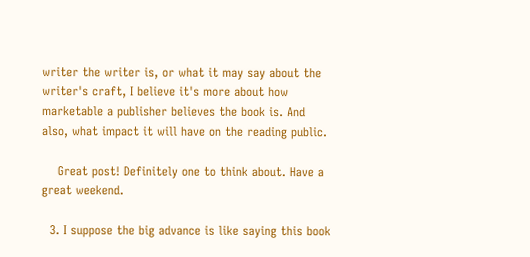writer the writer is, or what it may say about the writer's craft, I believe it's more about how marketable a publisher believes the book is. And also, what impact it will have on the reading public.

    Great post! Definitely one to think about. Have a great weekend.

  3. I suppose the big advance is like saying this book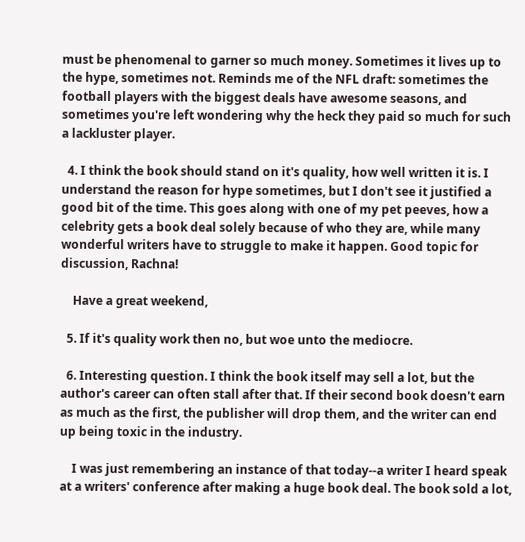must be phenomenal to garner so much money. Sometimes it lives up to the hype, sometimes not. Reminds me of the NFL draft: sometimes the football players with the biggest deals have awesome seasons, and sometimes you're left wondering why the heck they paid so much for such a lackluster player.

  4. I think the book should stand on it's quality, how well written it is. I understand the reason for hype sometimes, but I don't see it justified a good bit of the time. This goes along with one of my pet peeves, how a celebrity gets a book deal solely because of who they are, while many wonderful writers have to struggle to make it happen. Good topic for discussion, Rachna!

    Have a great weekend,

  5. If it's quality work then no, but woe unto the mediocre.

  6. Interesting question. I think the book itself may sell a lot, but the author's career can often stall after that. If their second book doesn't earn as much as the first, the publisher will drop them, and the writer can end up being toxic in the industry.

    I was just remembering an instance of that today--a writer I heard speak at a writers' conference after making a huge book deal. The book sold a lot,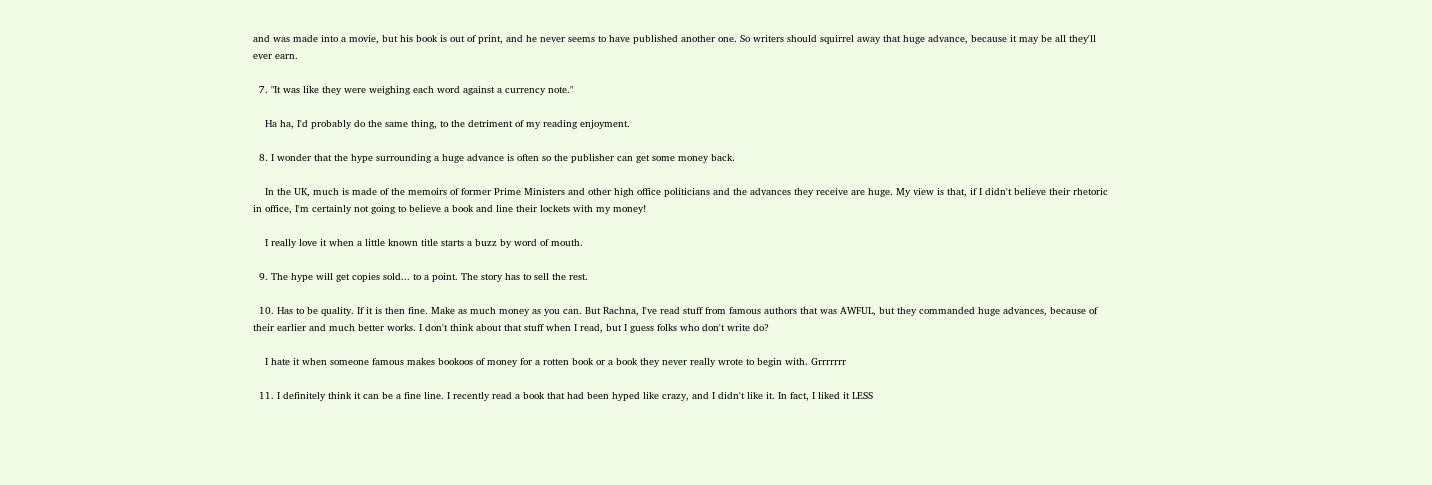and was made into a movie, but his book is out of print, and he never seems to have published another one. So writers should squirrel away that huge advance, because it may be all they'll ever earn.

  7. "It was like they were weighing each word against a currency note."

    Ha ha, I'd probably do the same thing, to the detriment of my reading enjoyment.

  8. I wonder that the hype surrounding a huge advance is often so the publisher can get some money back.

    In the UK, much is made of the memoirs of former Prime Ministers and other high office politicians and the advances they receive are huge. My view is that, if I didn't believe their rhetoric in office, I'm certainly not going to believe a book and line their lockets with my money!

    I really love it when a little known title starts a buzz by word of mouth.

  9. The hype will get copies sold... to a point. The story has to sell the rest.

  10. Has to be quality. If it is then fine. Make as much money as you can. But Rachna, I've read stuff from famous authors that was AWFUL, but they commanded huge advances, because of their earlier and much better works. I don't think about that stuff when I read, but I guess folks who don't write do?

    I hate it when someone famous makes bookoos of money for a rotten book or a book they never really wrote to begin with. Grrrrrrr

  11. I definitely think it can be a fine line. I recently read a book that had been hyped like crazy, and I didn't like it. In fact, I liked it LESS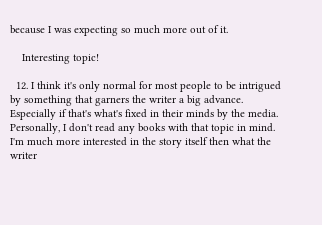because I was expecting so much more out of it.

    Interesting topic!

  12. I think it's only normal for most people to be intrigued by something that garners the writer a big advance. Especially if that's what's fixed in their minds by the media. Personally, I don't read any books with that topic in mind. I'm much more interested in the story itself then what the writer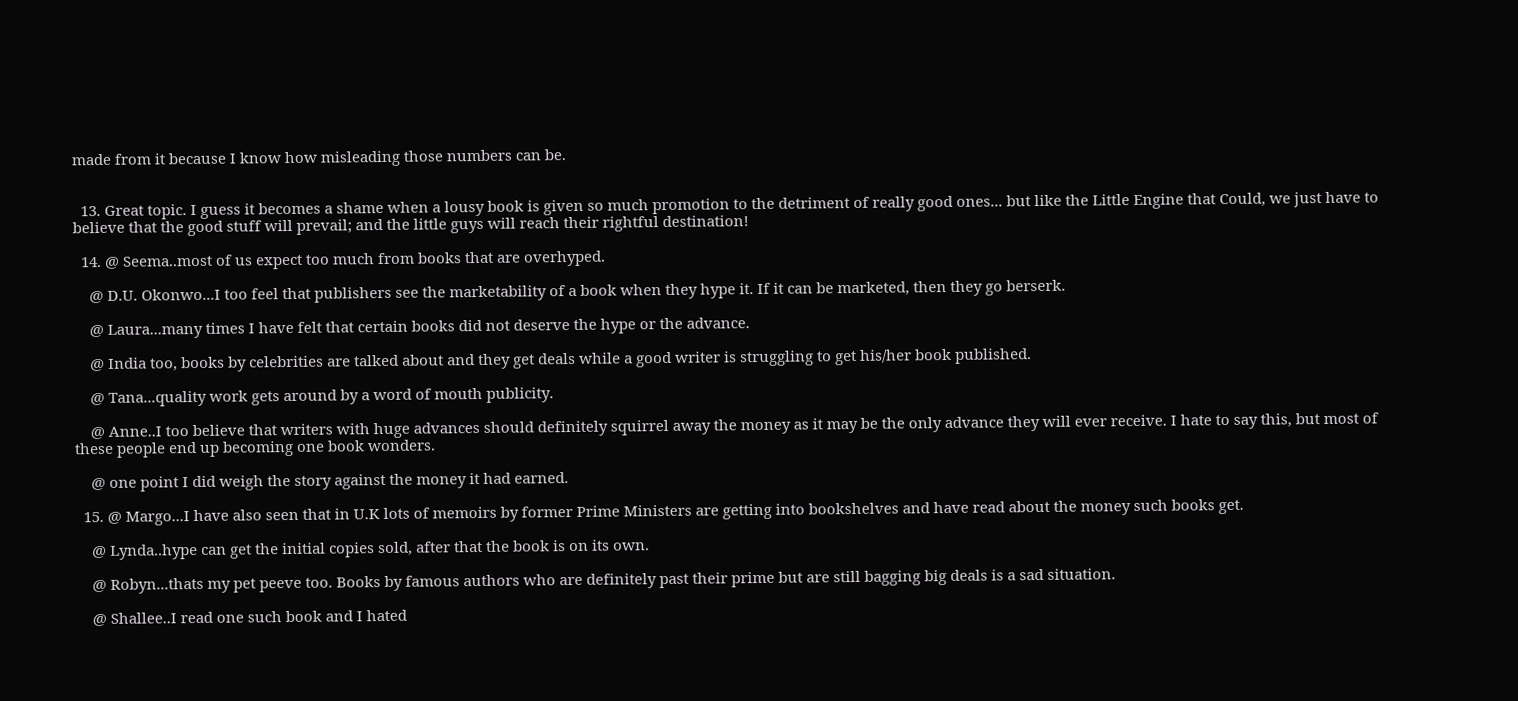made from it because I know how misleading those numbers can be.


  13. Great topic. I guess it becomes a shame when a lousy book is given so much promotion to the detriment of really good ones... but like the Little Engine that Could, we just have to believe that the good stuff will prevail; and the little guys will reach their rightful destination!

  14. @ Seema..most of us expect too much from books that are overhyped.

    @ D.U. Okonwo...I too feel that publishers see the marketability of a book when they hype it. If it can be marketed, then they go berserk.

    @ Laura...many times I have felt that certain books did not deserve the hype or the advance.

    @ India too, books by celebrities are talked about and they get deals while a good writer is struggling to get his/her book published.

    @ Tana...quality work gets around by a word of mouth publicity.

    @ Anne..I too believe that writers with huge advances should definitely squirrel away the money as it may be the only advance they will ever receive. I hate to say this, but most of these people end up becoming one book wonders.

    @ one point I did weigh the story against the money it had earned.

  15. @ Margo...I have also seen that in U.K lots of memoirs by former Prime Ministers are getting into bookshelves and have read about the money such books get.

    @ Lynda..hype can get the initial copies sold, after that the book is on its own.

    @ Robyn...thats my pet peeve too. Books by famous authors who are definitely past their prime but are still bagging big deals is a sad situation.

    @ Shallee..I read one such book and I hated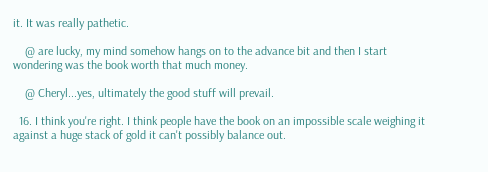it. It was really pathetic.

    @ are lucky, my mind somehow hangs on to the advance bit and then I start wondering was the book worth that much money.

    @ Cheryl...yes, ultimately the good stuff will prevail.

  16. I think you're right. I think people have the book on an impossible scale weighing it against a huge stack of gold it can't possibly balance out.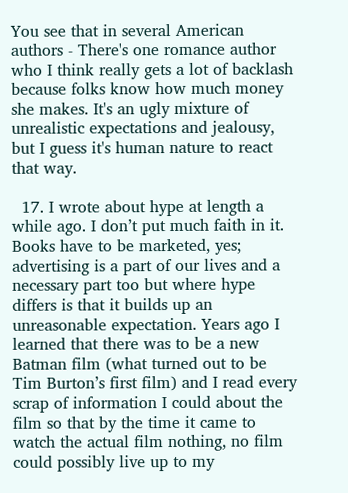You see that in several American authors - There's one romance author who I think really gets a lot of backlash because folks know how much money she makes. It's an ugly mixture of unrealistic expectations and jealousy, but I guess it's human nature to react that way.

  17. I wrote about hype at length a while ago. I don’t put much faith in it. Books have to be marketed, yes; advertising is a part of our lives and a necessary part too but where hype differs is that it builds up an unreasonable expectation. Years ago I learned that there was to be a new Batman film (what turned out to be Tim Burton’s first film) and I read every scrap of information I could about the film so that by the time it came to watch the actual film nothing, no film could possibly live up to my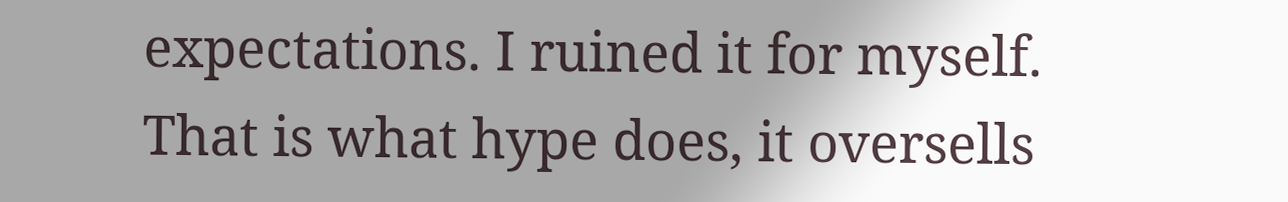expectations. I ruined it for myself. That is what hype does, it oversells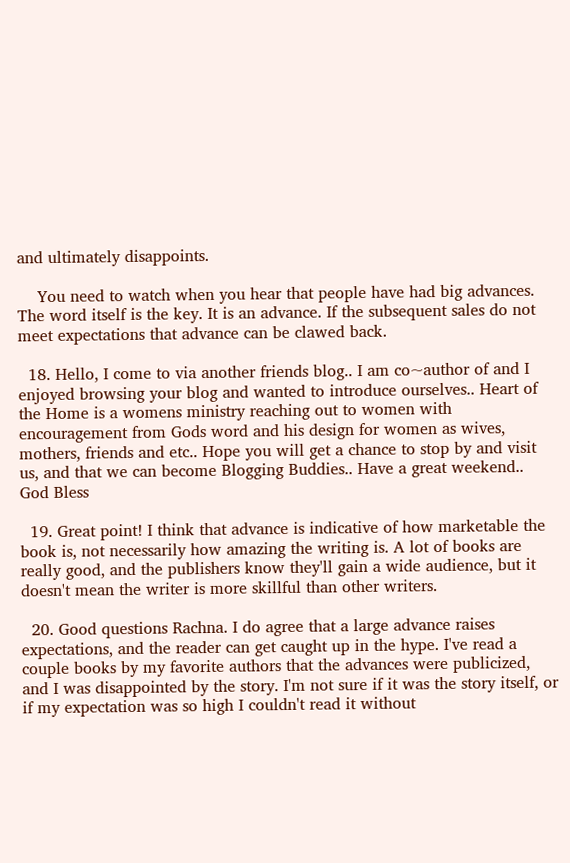and ultimately disappoints.

    You need to watch when you hear that people have had big advances. The word itself is the key. It is an advance. If the subsequent sales do not meet expectations that advance can be clawed back.

  18. Hello, I come to via another friends blog.. I am co~author of and I enjoyed browsing your blog and wanted to introduce ourselves.. Heart of the Home is a womens ministry reaching out to women with encouragement from Gods word and his design for women as wives, mothers, friends and etc.. Hope you will get a chance to stop by and visit us, and that we can become Blogging Buddies.. Have a great weekend.. God Bless

  19. Great point! I think that advance is indicative of how marketable the book is, not necessarily how amazing the writing is. A lot of books are really good, and the publishers know they'll gain a wide audience, but it doesn't mean the writer is more skillful than other writers.

  20. Good questions Rachna. I do agree that a large advance raises expectations, and the reader can get caught up in the hype. I've read a couple books by my favorite authors that the advances were publicized, and I was disappointed by the story. I'm not sure if it was the story itself, or if my expectation was so high I couldn't read it without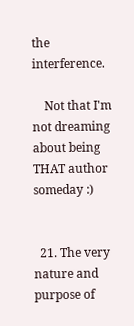the interference.

    Not that I'm not dreaming about being THAT author someday :)


  21. The very nature and purpose of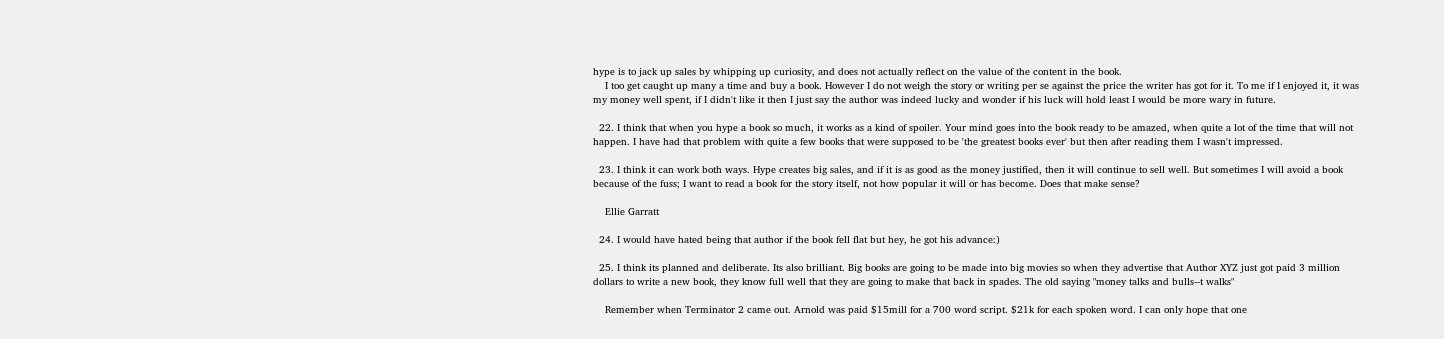hype is to jack up sales by whipping up curiosity, and does not actually reflect on the value of the content in the book.
    I too get caught up many a time and buy a book. However I do not weigh the story or writing per se against the price the writer has got for it. To me if I enjoyed it, it was my money well spent, if I didn't like it then I just say the author was indeed lucky and wonder if his luck will hold least I would be more wary in future.

  22. I think that when you hype a book so much, it works as a kind of spoiler. Your mind goes into the book ready to be amazed, when quite a lot of the time that will not happen. I have had that problem with quite a few books that were supposed to be 'the greatest books ever' but then after reading them I wasn't impressed.

  23. I think it can work both ways. Hype creates big sales, and if it is as good as the money justified, then it will continue to sell well. But sometimes I will avoid a book because of the fuss; I want to read a book for the story itself, not how popular it will or has become. Does that make sense?

    Ellie Garratt

  24. I would have hated being that author if the book fell flat but hey, he got his advance:)

  25. I think its planned and deliberate. Its also brilliant. Big books are going to be made into big movies so when they advertise that Author XYZ just got paid 3 million dollars to write a new book, they know full well that they are going to make that back in spades. The old saying "money talks and bulls--t walks"

    Remember when Terminator 2 came out. Arnold was paid $15mill for a 700 word script. $21k for each spoken word. I can only hope that one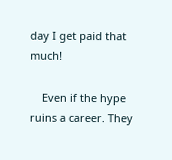day I get paid that much!

    Even if the hype ruins a career. They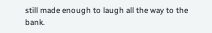still made enough to laugh all the way to the bank.